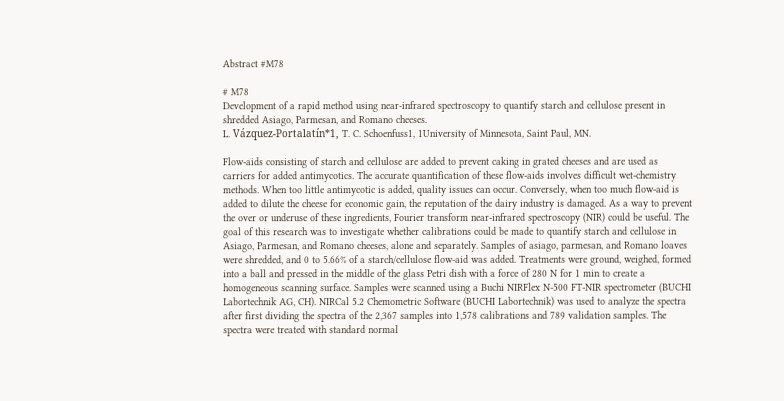Abstract #M78

# M78
Development of a rapid method using near-infrared spectroscopy to quantify starch and cellulose present in shredded Asiago, Parmesan, and Romano cheeses.
L. Vázquez-Portalatín*1, T. C. Schoenfuss1, 1University of Minnesota, Saint Paul, MN.

Flow-aids consisting of starch and cellulose are added to prevent caking in grated cheeses and are used as carriers for added antimycotics. The accurate quantification of these flow-aids involves difficult wet-chemistry methods. When too little antimycotic is added, quality issues can occur. Conversely, when too much flow-aid is added to dilute the cheese for economic gain, the reputation of the dairy industry is damaged. As a way to prevent the over or underuse of these ingredients, Fourier transform near-infrared spectroscopy (NIR) could be useful. The goal of this research was to investigate whether calibrations could be made to quantify starch and cellulose in Asiago, Parmesan, and Romano cheeses, alone and separately. Samples of asiago, parmesan, and Romano loaves were shredded, and 0 to 5.66% of a starch/cellulose flow-aid was added. Treatments were ground, weighed, formed into a ball and pressed in the middle of the glass Petri dish with a force of 280 N for 1 min to create a homogeneous scanning surface. Samples were scanned using a Buchi NIRFlex N-500 FT-NIR spectrometer (BUCHI Labortechnik AG, CH). NIRCal 5.2 Chemometric Software (BUCHI Labortechnik) was used to analyze the spectra after first dividing the spectra of the 2,367 samples into 1,578 calibrations and 789 validation samples. The spectra were treated with standard normal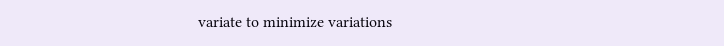variate to minimize variations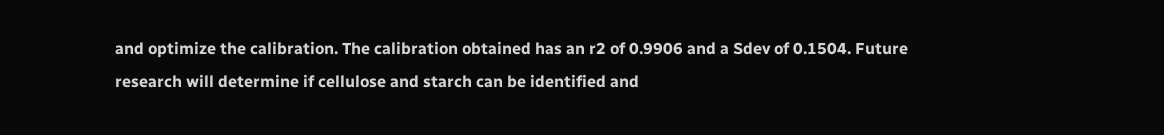and optimize the calibration. The calibration obtained has an r2 of 0.9906 and a Sdev of 0.1504. Future research will determine if cellulose and starch can be identified and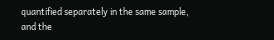quantified separately in the same sample, and the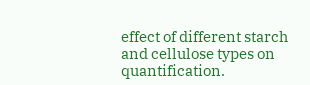effect of different starch and cellulose types on quantification.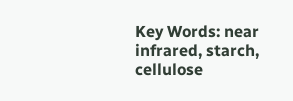Key Words: near infrared, starch, cellulose